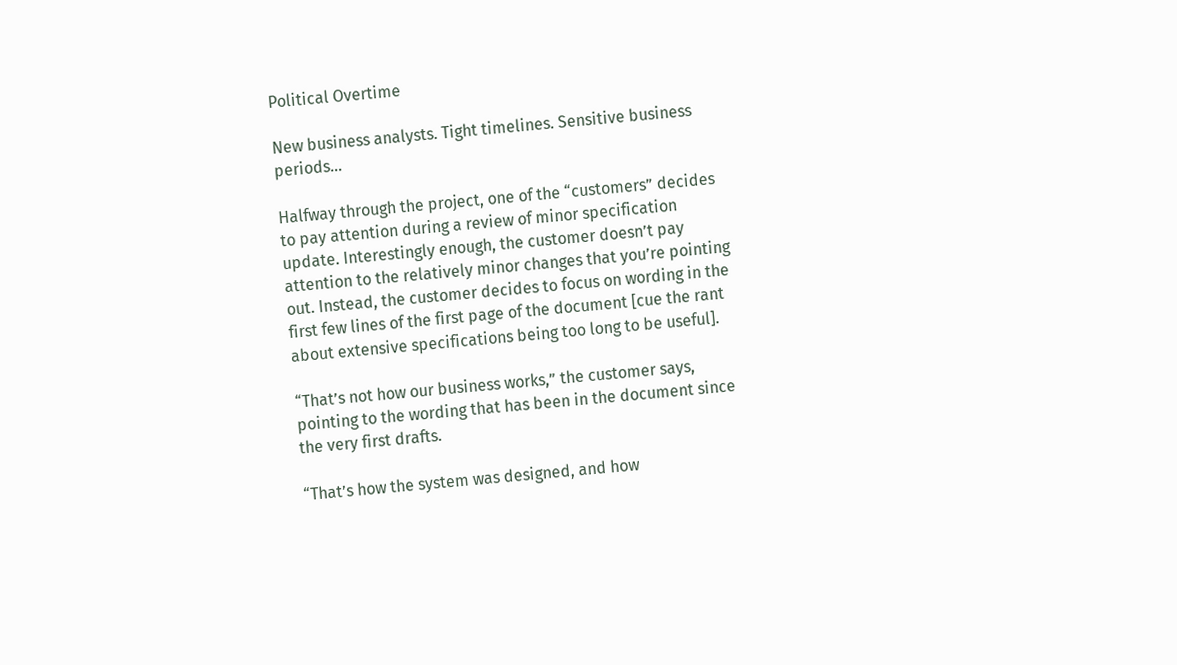Political Overtime

New business analysts. Tight timelines. Sensitive business periods…

Halfway through the project, one of the “customers” decides to pay attention during a review of minor specification update. Interestingly enough, the customer doesn’t pay attention to the relatively minor changes that you’re pointing out. Instead, the customer decides to focus on wording in the first few lines of the first page of the document [cue the rant about extensive specifications being too long to be useful].

“That’s not how our business works,” the customer says, pointing to the wording that has been in the document since the very first drafts.

“That’s how the system was designed, and how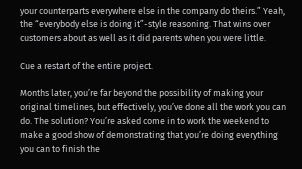your counterparts everywhere else in the company do theirs.” Yeah, the “everybody else is doing it”-style reasoning. That wins over customers about as well as it did parents when you were little.

Cue a restart of the entire project.

Months later, you’re far beyond the possibility of making your original timelines, but effectively, you’ve done all the work you can do. The solution? You’re asked come in to work the weekend to make a good show of demonstrating that you’re doing everything you can to finish the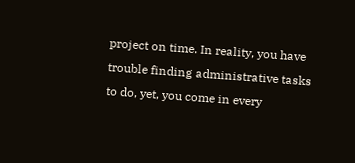project on time. In reality, you have trouble finding administrative tasks to do, yet, you come in every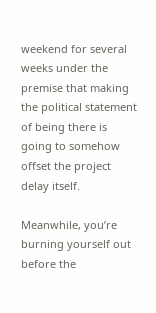weekend for several weeks under the premise that making the political statement of being there is going to somehow offset the project delay itself.

Meanwhile, you’re burning yourself out before the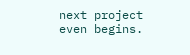next project even begins.